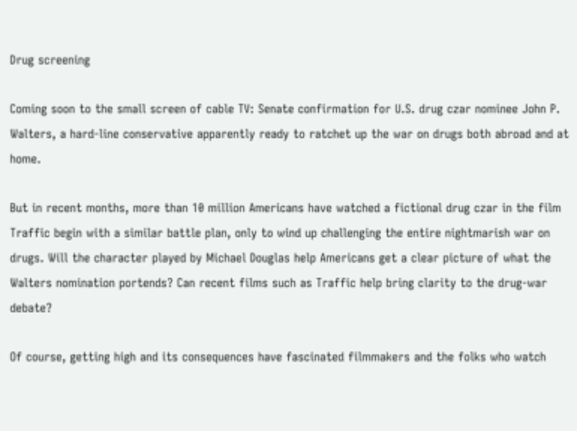Drug screening

Coming soon to the small screen of cable TV: Senate confirmation for U.S. drug czar nominee John P. Walters, a hard-line conservative apparently ready to ratchet up the war on drugs both abroad and at home.

But in recent months, more than 10 million Americans have watched a fictional drug czar in the film Traffic begin with a similar battle plan, only to wind up challenging the entire nightmarish war on drugs. Will the character played by Michael Douglas help Americans get a clear picture of what the Walters nomination portends? Can recent films such as Traffic help bring clarity to the drug-war debate?

Of course, getting high and its consequences have fascinated filmmakers and the folks who watch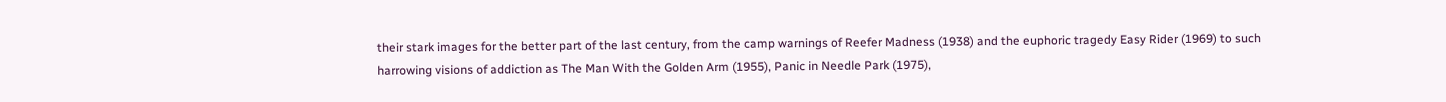their stark images for the better part of the last century, from the camp warnings of Reefer Madness (1938) and the euphoric tragedy Easy Rider (1969) to such harrowing visions of addiction as The Man With the Golden Arm (1955), Panic in Needle Park (1975),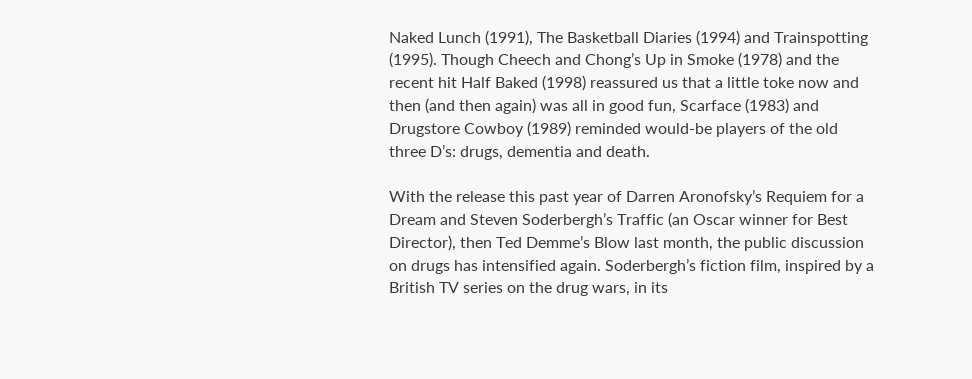Naked Lunch (1991), The Basketball Diaries (1994) and Trainspotting (1995). Though Cheech and Chong’s Up in Smoke (1978) and the recent hit Half Baked (1998) reassured us that a little toke now and then (and then again) was all in good fun, Scarface (1983) and Drugstore Cowboy (1989) reminded would-be players of the old three D’s: drugs, dementia and death.

With the release this past year of Darren Aronofsky’s Requiem for a Dream and Steven Soderbergh’s Traffic (an Oscar winner for Best Director), then Ted Demme’s Blow last month, the public discussion on drugs has intensified again. Soderbergh’s fiction film, inspired by a British TV series on the drug wars, in its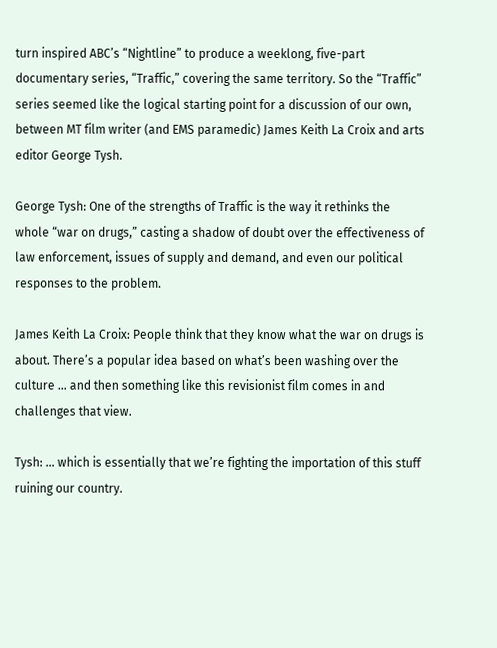turn inspired ABC’s “Nightline” to produce a weeklong, five-part documentary series, “Traffic,” covering the same territory. So the “Traffic” series seemed like the logical starting point for a discussion of our own, between MT film writer (and EMS paramedic) James Keith La Croix and arts editor George Tysh.

George Tysh: One of the strengths of Traffic is the way it rethinks the whole “war on drugs,” casting a shadow of doubt over the effectiveness of law enforcement, issues of supply and demand, and even our political responses to the problem.

James Keith La Croix: People think that they know what the war on drugs is about. There’s a popular idea based on what’s been washing over the culture … and then something like this revisionist film comes in and challenges that view.

Tysh: … which is essentially that we’re fighting the importation of this stuff ruining our country.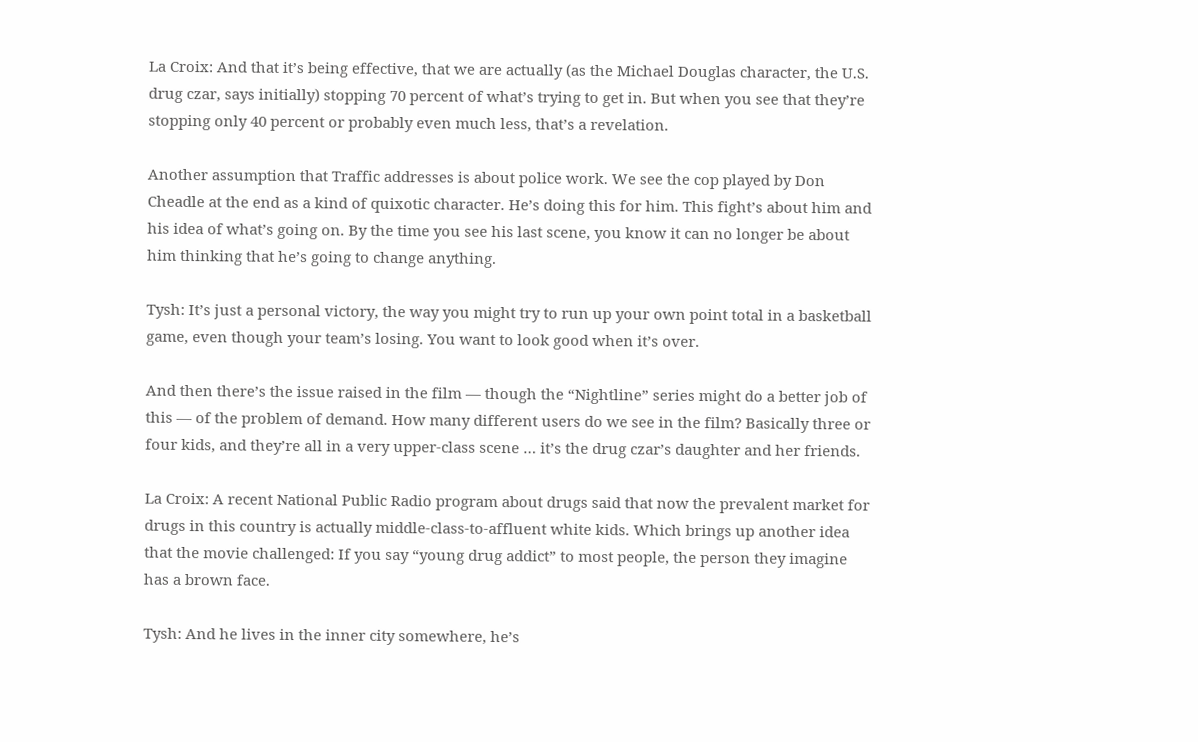La Croix: And that it’s being effective, that we are actually (as the Michael Douglas character, the U.S. drug czar, says initially) stopping 70 percent of what’s trying to get in. But when you see that they’re stopping only 40 percent or probably even much less, that’s a revelation.

Another assumption that Traffic addresses is about police work. We see the cop played by Don Cheadle at the end as a kind of quixotic character. He’s doing this for him. This fight’s about him and his idea of what’s going on. By the time you see his last scene, you know it can no longer be about him thinking that he’s going to change anything.

Tysh: It’s just a personal victory, the way you might try to run up your own point total in a basketball game, even though your team’s losing. You want to look good when it’s over.

And then there’s the issue raised in the film — though the “Nightline” series might do a better job of this — of the problem of demand. How many different users do we see in the film? Basically three or four kids, and they’re all in a very upper-class scene … it’s the drug czar’s daughter and her friends.

La Croix: A recent National Public Radio program about drugs said that now the prevalent market for drugs in this country is actually middle-class-to-affluent white kids. Which brings up another idea that the movie challenged: If you say “young drug addict” to most people, the person they imagine has a brown face.

Tysh: And he lives in the inner city somewhere, he’s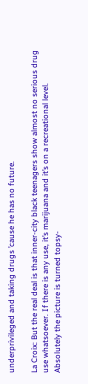underprivileged and taking drugs ’cause he has no future.

La Croix: But the real deal is that inner-city black teenagers show almost no serious drug use whatsoever. If there is any use, it’s marijuana and it’s on a recreational level. Absolutely the picture is turned topsy-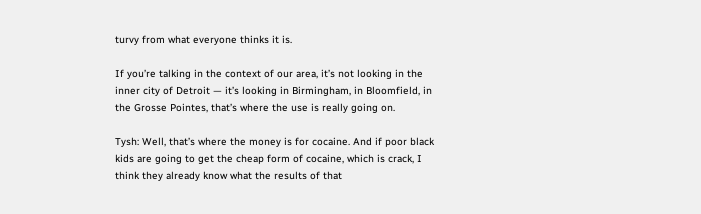turvy from what everyone thinks it is.

If you’re talking in the context of our area, it’s not looking in the inner city of Detroit — it’s looking in Birmingham, in Bloomfield, in the Grosse Pointes, that’s where the use is really going on.

Tysh: Well, that’s where the money is for cocaine. And if poor black kids are going to get the cheap form of cocaine, which is crack, I think they already know what the results of that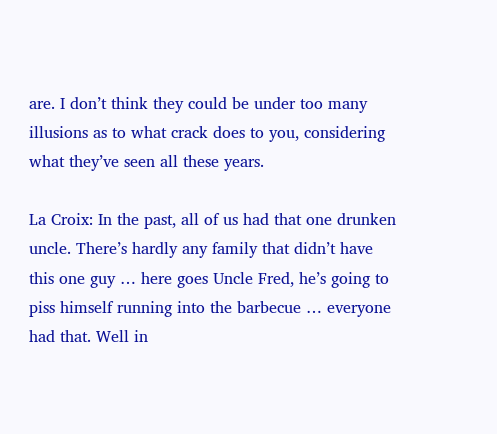are. I don’t think they could be under too many illusions as to what crack does to you, considering what they’ve seen all these years.

La Croix: In the past, all of us had that one drunken uncle. There’s hardly any family that didn’t have this one guy … here goes Uncle Fred, he’s going to piss himself running into the barbecue … everyone had that. Well in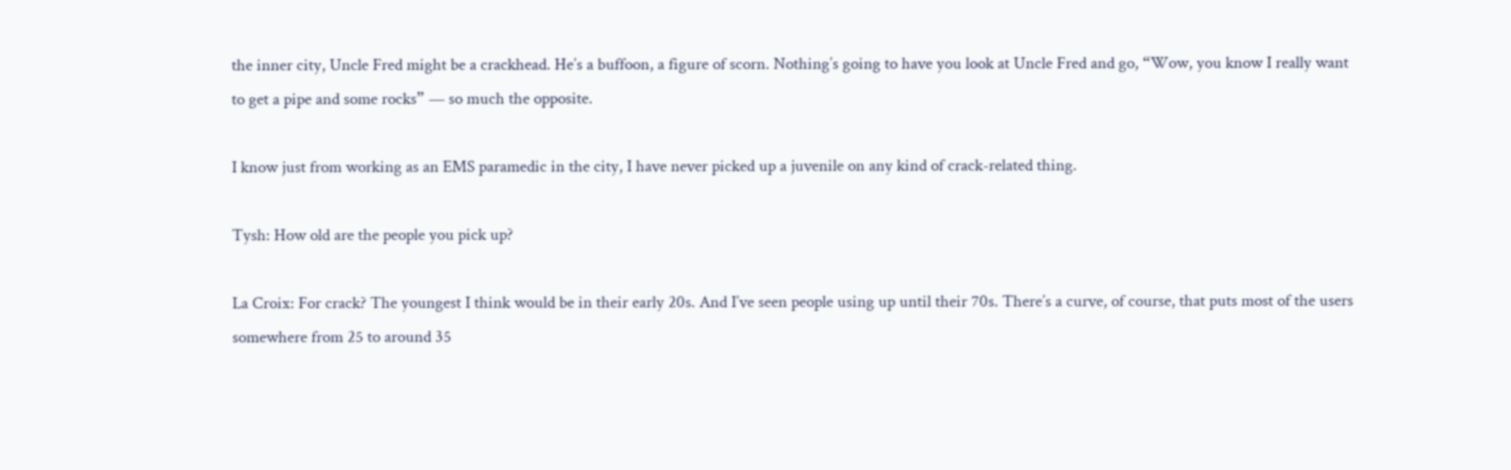the inner city, Uncle Fred might be a crackhead. He’s a buffoon, a figure of scorn. Nothing’s going to have you look at Uncle Fred and go, “Wow, you know I really want to get a pipe and some rocks” — so much the opposite.

I know just from working as an EMS paramedic in the city, I have never picked up a juvenile on any kind of crack-related thing.

Tysh: How old are the people you pick up?

La Croix: For crack? The youngest I think would be in their early 20s. And I’ve seen people using up until their 70s. There’s a curve, of course, that puts most of the users somewhere from 25 to around 35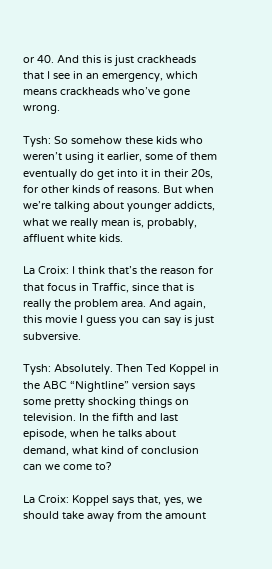or 40. And this is just crackheads that I see in an emergency, which means crackheads who’ve gone wrong.

Tysh: So somehow these kids who weren’t using it earlier, some of them eventually do get into it in their 20s, for other kinds of reasons. But when we’re talking about younger addicts, what we really mean is, probably, affluent white kids.

La Croix: I think that’s the reason for that focus in Traffic, since that is really the problem area. And again, this movie I guess you can say is just subversive.

Tysh: Absolutely. Then Ted Koppel in the ABC “Nightline” version says some pretty shocking things on television. In the fifth and last episode, when he talks about demand, what kind of conclusion can we come to?

La Croix: Koppel says that, yes, we should take away from the amount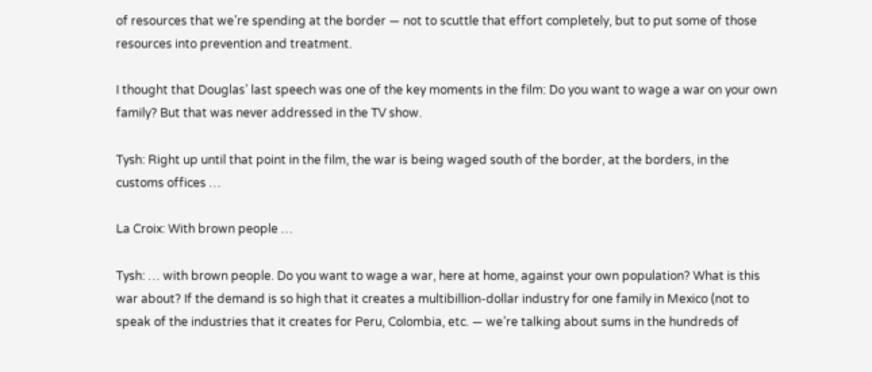of resources that we’re spending at the border — not to scuttle that effort completely, but to put some of those resources into prevention and treatment.

I thought that Douglas’ last speech was one of the key moments in the film: Do you want to wage a war on your own family? But that was never addressed in the TV show.

Tysh: Right up until that point in the film, the war is being waged south of the border, at the borders, in the customs offices …

La Croix: With brown people …

Tysh: … with brown people. Do you want to wage a war, here at home, against your own population? What is this war about? If the demand is so high that it creates a multibillion-dollar industry for one family in Mexico (not to speak of the industries that it creates for Peru, Colombia, etc. — we’re talking about sums in the hundreds of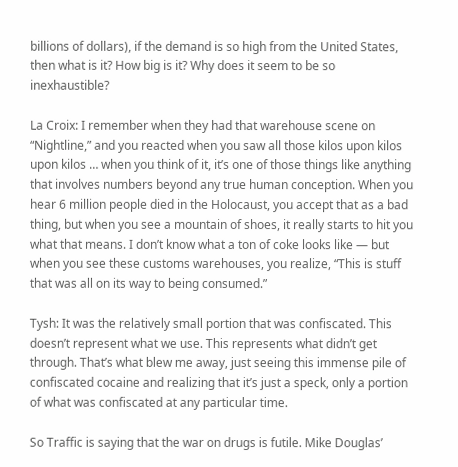billions of dollars), if the demand is so high from the United States, then what is it? How big is it? Why does it seem to be so inexhaustible?

La Croix: I remember when they had that warehouse scene on “Nightline,” and you reacted when you saw all those kilos upon kilos upon kilos … when you think of it, it’s one of those things like anything that involves numbers beyond any true human conception. When you hear 6 million people died in the Holocaust, you accept that as a bad thing, but when you see a mountain of shoes, it really starts to hit you what that means. I don’t know what a ton of coke looks like — but when you see these customs warehouses, you realize, “This is stuff that was all on its way to being consumed.”

Tysh: It was the relatively small portion that was confiscated. This doesn’t represent what we use. This represents what didn’t get through. That’s what blew me away, just seeing this immense pile of confiscated cocaine and realizing that it’s just a speck, only a portion of what was confiscated at any particular time.

So Traffic is saying that the war on drugs is futile. Mike Douglas’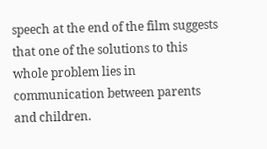speech at the end of the film suggests that one of the solutions to this whole problem lies in communication between parents and children.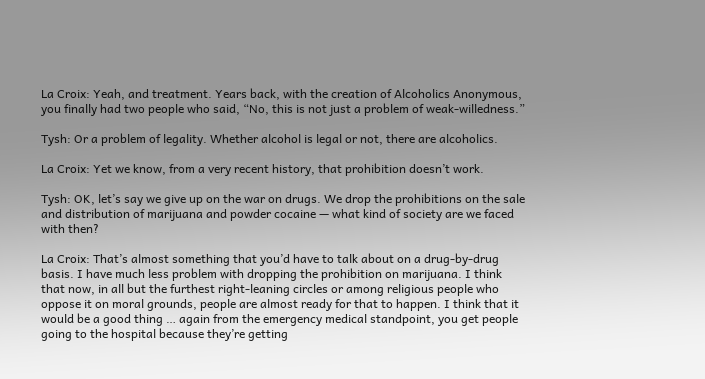La Croix: Yeah, and treatment. Years back, with the creation of Alcoholics Anonymous, you finally had two people who said, “No, this is not just a problem of weak-willedness.”

Tysh: Or a problem of legality. Whether alcohol is legal or not, there are alcoholics.

La Croix: Yet we know, from a very recent history, that prohibition doesn’t work.

Tysh: OK, let’s say we give up on the war on drugs. We drop the prohibitions on the sale and distribution of marijuana and powder cocaine — what kind of society are we faced with then?

La Croix: That’s almost something that you’d have to talk about on a drug-by-drug basis. I have much less problem with dropping the prohibition on marijuana. I think that now, in all but the furthest right-leaning circles or among religious people who oppose it on moral grounds, people are almost ready for that to happen. I think that it would be a good thing … again from the emergency medical standpoint, you get people going to the hospital because they’re getting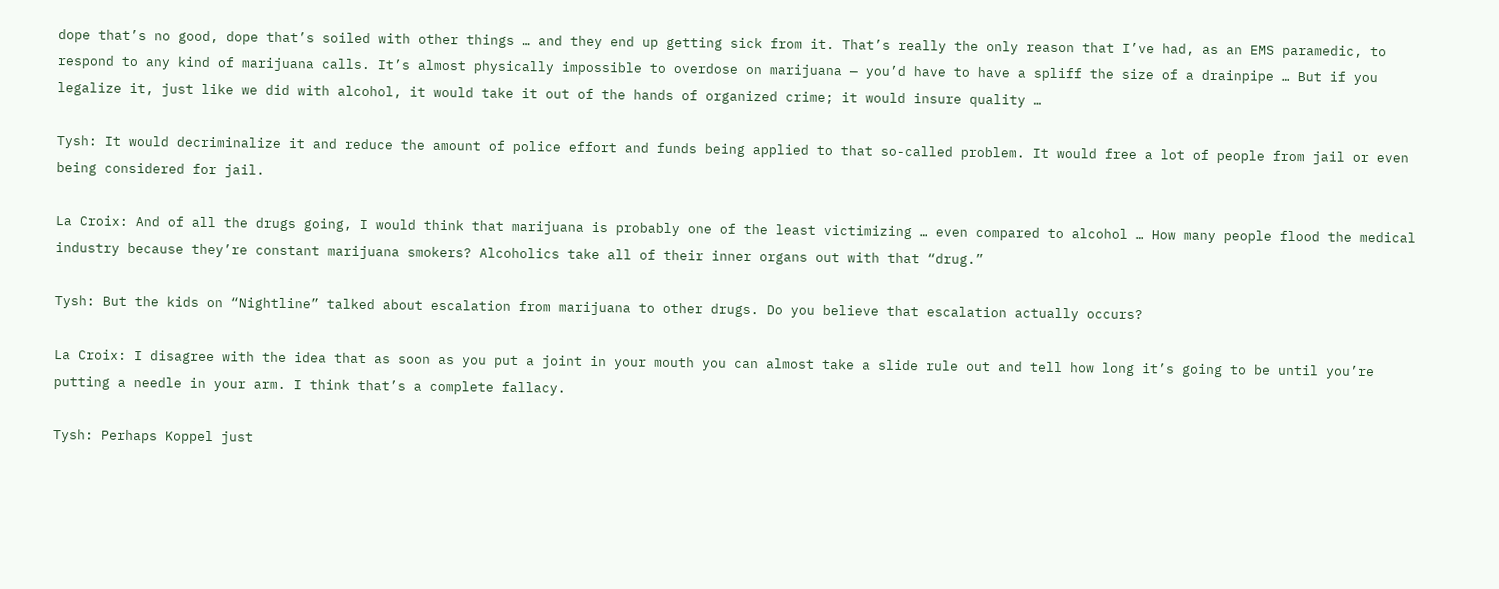dope that’s no good, dope that’s soiled with other things … and they end up getting sick from it. That’s really the only reason that I’ve had, as an EMS paramedic, to respond to any kind of marijuana calls. It’s almost physically impossible to overdose on marijuana — you’d have to have a spliff the size of a drainpipe … But if you legalize it, just like we did with alcohol, it would take it out of the hands of organized crime; it would insure quality …

Tysh: It would decriminalize it and reduce the amount of police effort and funds being applied to that so-called problem. It would free a lot of people from jail or even being considered for jail.

La Croix: And of all the drugs going, I would think that marijuana is probably one of the least victimizing … even compared to alcohol … How many people flood the medical industry because they’re constant marijuana smokers? Alcoholics take all of their inner organs out with that “drug.”

Tysh: But the kids on “Nightline” talked about escalation from marijuana to other drugs. Do you believe that escalation actually occurs?

La Croix: I disagree with the idea that as soon as you put a joint in your mouth you can almost take a slide rule out and tell how long it’s going to be until you’re putting a needle in your arm. I think that’s a complete fallacy.

Tysh: Perhaps Koppel just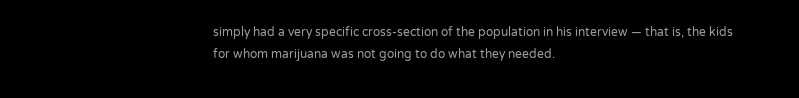simply had a very specific cross-section of the population in his interview — that is, the kids for whom marijuana was not going to do what they needed.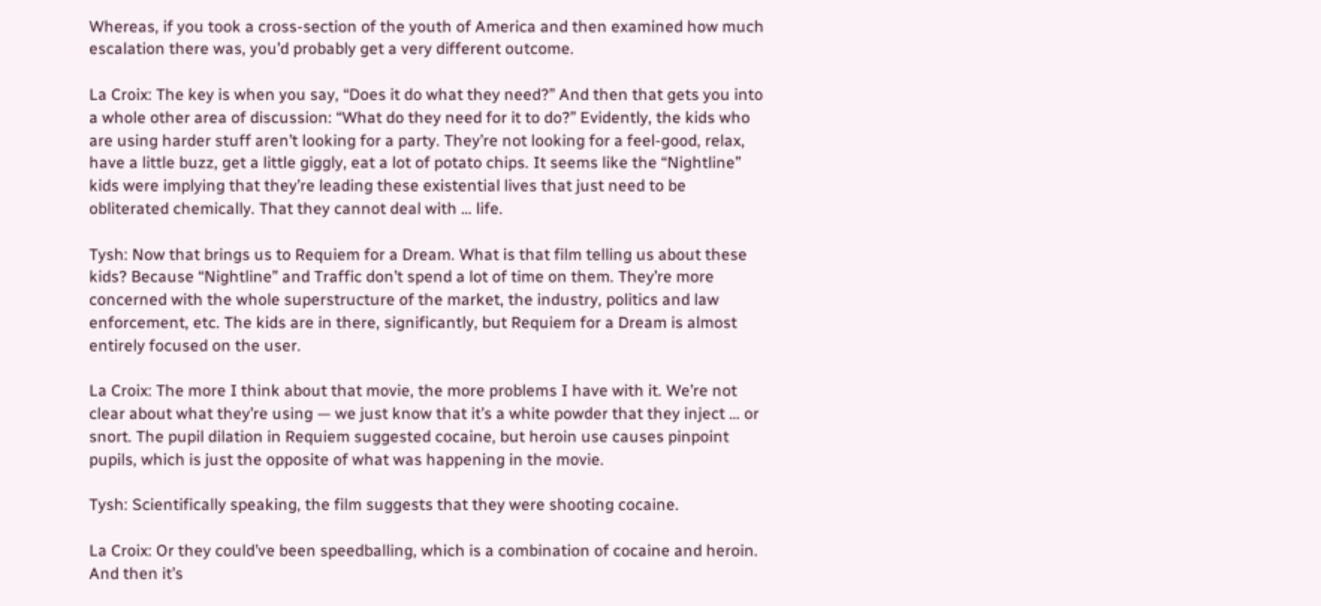Whereas, if you took a cross-section of the youth of America and then examined how much escalation there was, you’d probably get a very different outcome.

La Croix: The key is when you say, “Does it do what they need?” And then that gets you into a whole other area of discussion: “What do they need for it to do?” Evidently, the kids who are using harder stuff aren’t looking for a party. They’re not looking for a feel-good, relax, have a little buzz, get a little giggly, eat a lot of potato chips. It seems like the “Nightline” kids were implying that they’re leading these existential lives that just need to be obliterated chemically. That they cannot deal with … life.

Tysh: Now that brings us to Requiem for a Dream. What is that film telling us about these kids? Because “Nightline” and Traffic don’t spend a lot of time on them. They’re more concerned with the whole superstructure of the market, the industry, politics and law enforcement, etc. The kids are in there, significantly, but Requiem for a Dream is almost entirely focused on the user.

La Croix: The more I think about that movie, the more problems I have with it. We’re not clear about what they’re using — we just know that it’s a white powder that they inject … or snort. The pupil dilation in Requiem suggested cocaine, but heroin use causes pinpoint pupils, which is just the opposite of what was happening in the movie.

Tysh: Scientifically speaking, the film suggests that they were shooting cocaine.

La Croix: Or they could’ve been speedballing, which is a combination of cocaine and heroin. And then it’s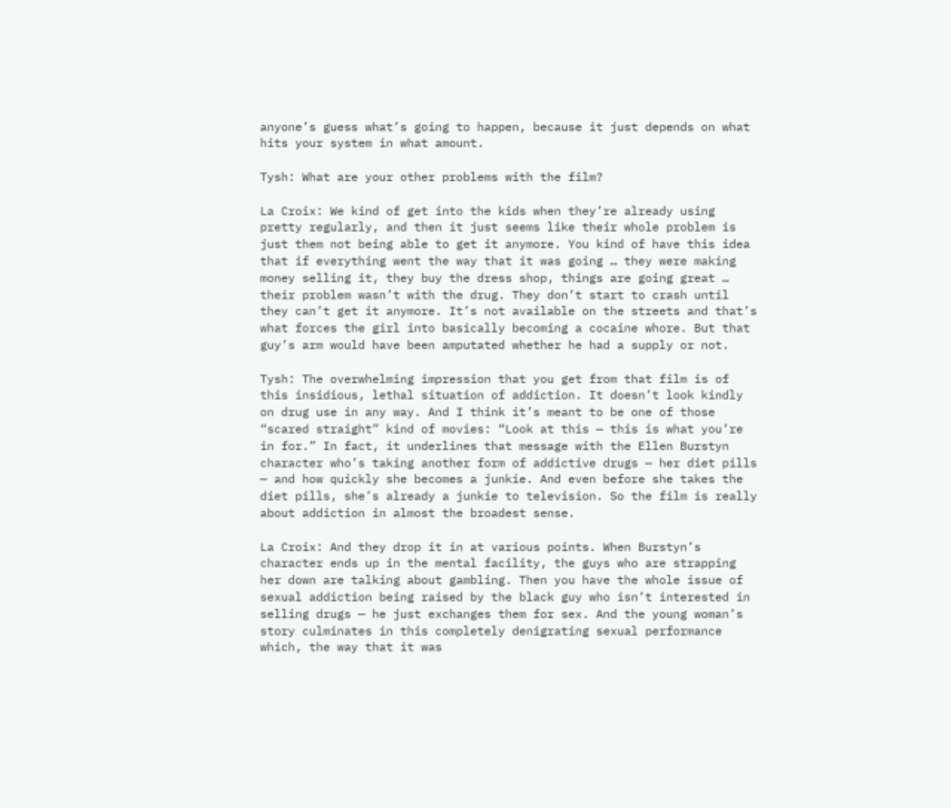anyone’s guess what’s going to happen, because it just depends on what hits your system in what amount.

Tysh: What are your other problems with the film?

La Croix: We kind of get into the kids when they’re already using pretty regularly, and then it just seems like their whole problem is just them not being able to get it anymore. You kind of have this idea that if everything went the way that it was going … they were making money selling it, they buy the dress shop, things are going great … their problem wasn’t with the drug. They don’t start to crash until they can’t get it anymore. It’s not available on the streets and that’s what forces the girl into basically becoming a cocaine whore. But that guy’s arm would have been amputated whether he had a supply or not.

Tysh: The overwhelming impression that you get from that film is of this insidious, lethal situation of addiction. It doesn’t look kindly on drug use in any way. And I think it’s meant to be one of those “scared straight” kind of movies: “Look at this — this is what you’re in for.” In fact, it underlines that message with the Ellen Burstyn character who’s taking another form of addictive drugs — her diet pills — and how quickly she becomes a junkie. And even before she takes the diet pills, she’s already a junkie to television. So the film is really about addiction in almost the broadest sense.

La Croix: And they drop it in at various points. When Burstyn’s character ends up in the mental facility, the guys who are strapping her down are talking about gambling. Then you have the whole issue of sexual addiction being raised by the black guy who isn’t interested in selling drugs — he just exchanges them for sex. And the young woman’s story culminates in this completely denigrating sexual performance which, the way that it was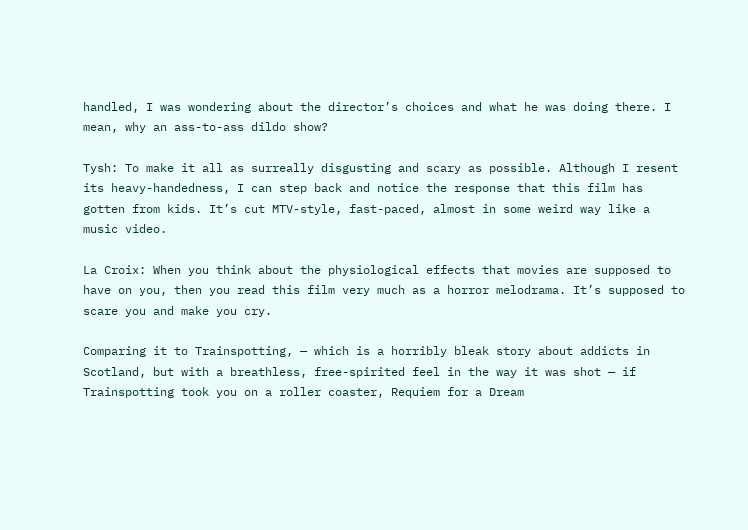handled, I was wondering about the director’s choices and what he was doing there. I mean, why an ass-to-ass dildo show?

Tysh: To make it all as surreally disgusting and scary as possible. Although I resent its heavy-handedness, I can step back and notice the response that this film has gotten from kids. It’s cut MTV-style, fast-paced, almost in some weird way like a music video.

La Croix: When you think about the physiological effects that movies are supposed to have on you, then you read this film very much as a horror melodrama. It’s supposed to scare you and make you cry.

Comparing it to Trainspotting, — which is a horribly bleak story about addicts in Scotland, but with a breathless, free-spirited feel in the way it was shot — if Trainspotting took you on a roller coaster, Requiem for a Dream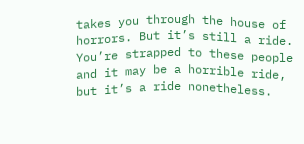takes you through the house of horrors. But it’s still a ride. You’re strapped to these people and it may be a horrible ride, but it’s a ride nonetheless.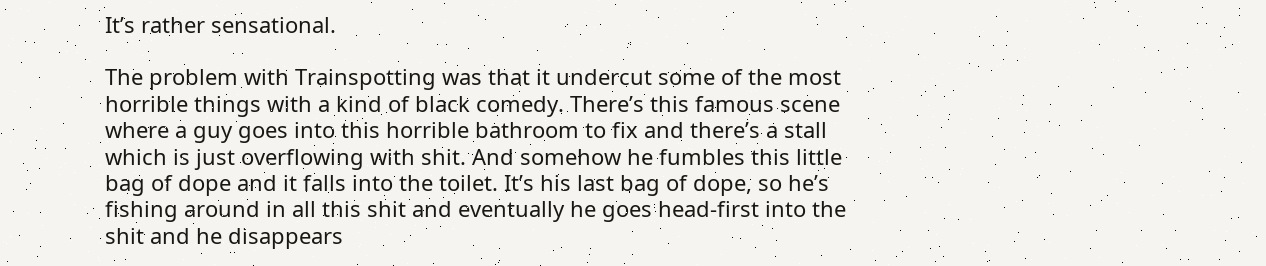It’s rather sensational.

The problem with Trainspotting was that it undercut some of the most horrible things with a kind of black comedy. There’s this famous scene where a guy goes into this horrible bathroom to fix and there’s a stall which is just overflowing with shit. And somehow he fumbles this little bag of dope and it falls into the toilet. It’s his last bag of dope, so he’s fishing around in all this shit and eventually he goes head-first into the shit and he disappears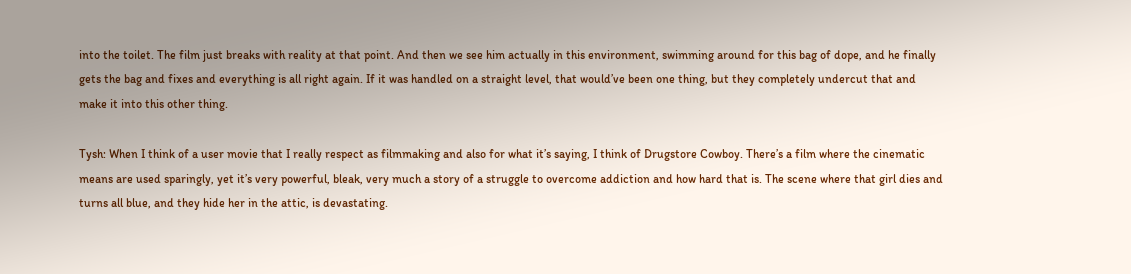into the toilet. The film just breaks with reality at that point. And then we see him actually in this environment, swimming around for this bag of dope, and he finally gets the bag and fixes and everything is all right again. If it was handled on a straight level, that would’ve been one thing, but they completely undercut that and make it into this other thing.

Tysh: When I think of a user movie that I really respect as filmmaking and also for what it’s saying, I think of Drugstore Cowboy. There’s a film where the cinematic means are used sparingly, yet it’s very powerful, bleak, very much a story of a struggle to overcome addiction and how hard that is. The scene where that girl dies and turns all blue, and they hide her in the attic, is devastating.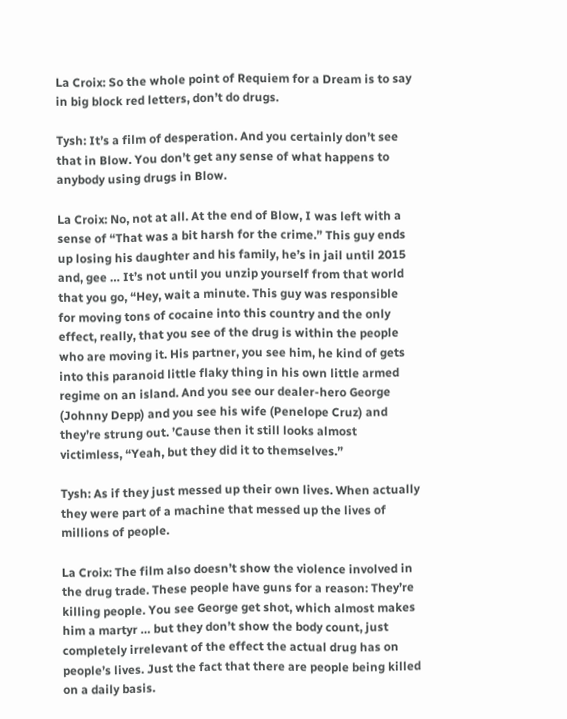La Croix: So the whole point of Requiem for a Dream is to say in big block red letters, don’t do drugs.

Tysh: It’s a film of desperation. And you certainly don’t see that in Blow. You don’t get any sense of what happens to anybody using drugs in Blow.

La Croix: No, not at all. At the end of Blow, I was left with a sense of “That was a bit harsh for the crime.” This guy ends up losing his daughter and his family, he’s in jail until 2015 and, gee … It’s not until you unzip yourself from that world that you go, “Hey, wait a minute. This guy was responsible for moving tons of cocaine into this country and the only effect, really, that you see of the drug is within the people who are moving it. His partner, you see him, he kind of gets into this paranoid little flaky thing in his own little armed regime on an island. And you see our dealer-hero George (Johnny Depp) and you see his wife (Penelope Cruz) and they’re strung out. ’Cause then it still looks almost victimless, “Yeah, but they did it to themselves.”

Tysh: As if they just messed up their own lives. When actually they were part of a machine that messed up the lives of millions of people.

La Croix: The film also doesn’t show the violence involved in the drug trade. These people have guns for a reason: They’re killing people. You see George get shot, which almost makes him a martyr … but they don’t show the body count, just completely irrelevant of the effect the actual drug has on people’s lives. Just the fact that there are people being killed on a daily basis.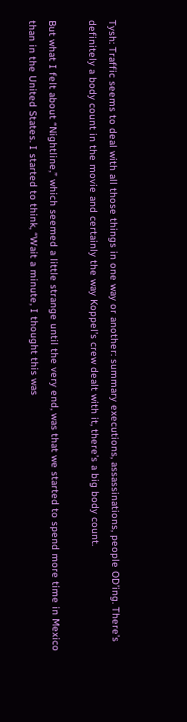Tysh: Traffic seems to deal with all those things in one way or another: summary executions, assassinations, people OD’ing. There’s definitely a body count in the movie and certainly the way Koppel’s crew dealt with it, there’s a big body count.

But what I felt about “Nightline,” which seemed a little strange until the very end, was that we started to spend more time in Mexico than in the United States. I started to think, “Wait a minute, I thought this was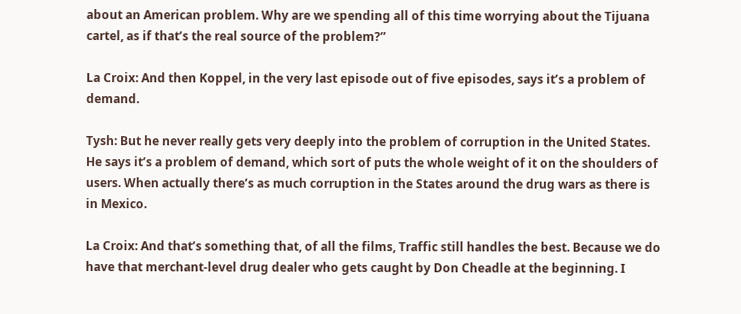about an American problem. Why are we spending all of this time worrying about the Tijuana cartel, as if that’s the real source of the problem?”

La Croix: And then Koppel, in the very last episode out of five episodes, says it’s a problem of demand.

Tysh: But he never really gets very deeply into the problem of corruption in the United States. He says it’s a problem of demand, which sort of puts the whole weight of it on the shoulders of users. When actually there’s as much corruption in the States around the drug wars as there is in Mexico.

La Croix: And that’s something that, of all the films, Traffic still handles the best. Because we do have that merchant-level drug dealer who gets caught by Don Cheadle at the beginning. I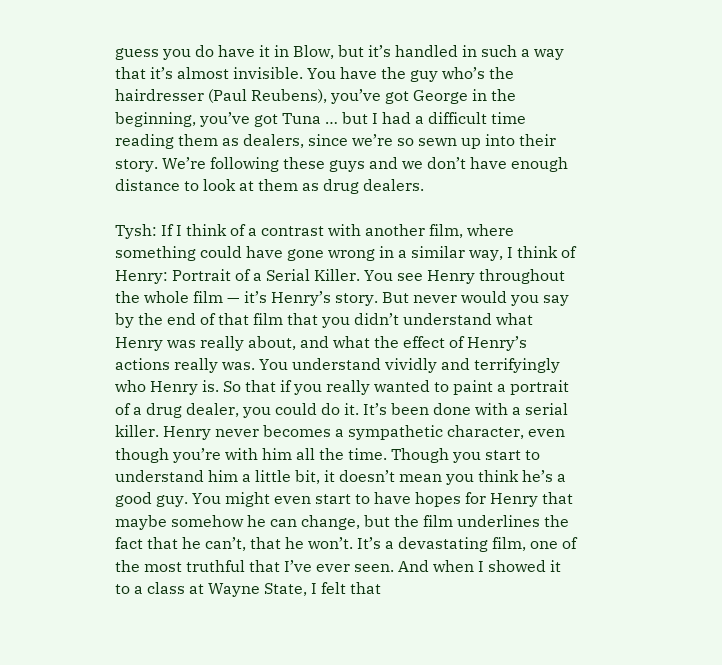guess you do have it in Blow, but it’s handled in such a way that it’s almost invisible. You have the guy who’s the hairdresser (Paul Reubens), you’ve got George in the beginning, you’ve got Tuna … but I had a difficult time reading them as dealers, since we’re so sewn up into their story. We’re following these guys and we don’t have enough distance to look at them as drug dealers.

Tysh: If I think of a contrast with another film, where something could have gone wrong in a similar way, I think of Henry: Portrait of a Serial Killer. You see Henry throughout the whole film — it’s Henry’s story. But never would you say by the end of that film that you didn’t understand what Henry was really about, and what the effect of Henry’s actions really was. You understand vividly and terrifyingly who Henry is. So that if you really wanted to paint a portrait of a drug dealer, you could do it. It’s been done with a serial killer. Henry never becomes a sympathetic character, even though you’re with him all the time. Though you start to understand him a little bit, it doesn’t mean you think he’s a good guy. You might even start to have hopes for Henry that maybe somehow he can change, but the film underlines the fact that he can’t, that he won’t. It’s a devastating film, one of the most truthful that I’ve ever seen. And when I showed it to a class at Wayne State, I felt that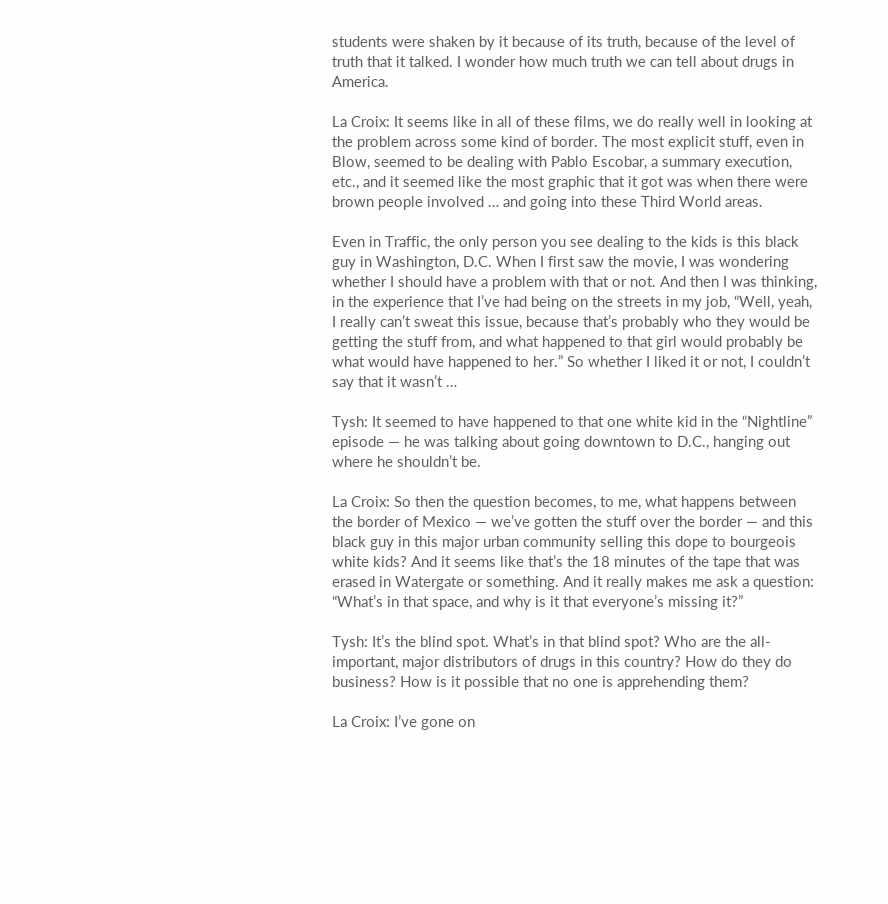students were shaken by it because of its truth, because of the level of truth that it talked. I wonder how much truth we can tell about drugs in America.

La Croix: It seems like in all of these films, we do really well in looking at the problem across some kind of border. The most explicit stuff, even in Blow, seemed to be dealing with Pablo Escobar, a summary execution, etc., and it seemed like the most graphic that it got was when there were brown people involved … and going into these Third World areas.

Even in Traffic, the only person you see dealing to the kids is this black guy in Washington, D.C. When I first saw the movie, I was wondering whether I should have a problem with that or not. And then I was thinking, in the experience that I’ve had being on the streets in my job, “Well, yeah, I really can’t sweat this issue, because that’s probably who they would be getting the stuff from, and what happened to that girl would probably be what would have happened to her.” So whether I liked it or not, I couldn’t say that it wasn’t …

Tysh: It seemed to have happened to that one white kid in the “Nightline” episode — he was talking about going downtown to D.C., hanging out where he shouldn’t be.

La Croix: So then the question becomes, to me, what happens between the border of Mexico — we’ve gotten the stuff over the border — and this black guy in this major urban community selling this dope to bourgeois white kids? And it seems like that’s the 18 minutes of the tape that was erased in Watergate or something. And it really makes me ask a question: “What’s in that space, and why is it that everyone’s missing it?”

Tysh: It’s the blind spot. What’s in that blind spot? Who are the all-important, major distributors of drugs in this country? How do they do business? How is it possible that no one is apprehending them?

La Croix: I’ve gone on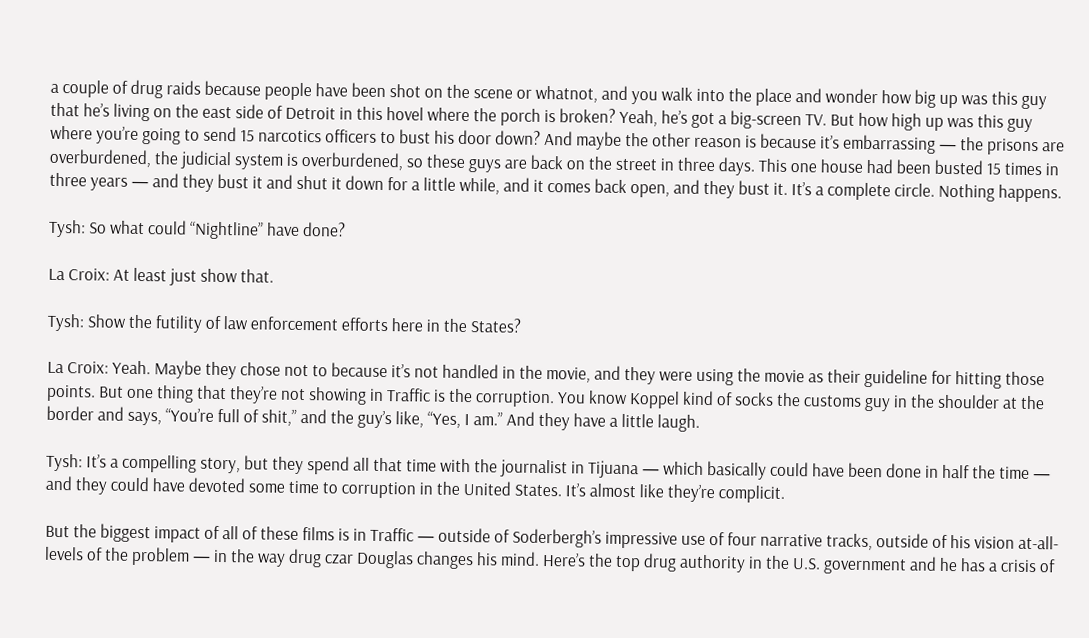a couple of drug raids because people have been shot on the scene or whatnot, and you walk into the place and wonder how big up was this guy that he’s living on the east side of Detroit in this hovel where the porch is broken? Yeah, he’s got a big-screen TV. But how high up was this guy where you’re going to send 15 narcotics officers to bust his door down? And maybe the other reason is because it’s embarrassing — the prisons are overburdened, the judicial system is overburdened, so these guys are back on the street in three days. This one house had been busted 15 times in three years — and they bust it and shut it down for a little while, and it comes back open, and they bust it. It’s a complete circle. Nothing happens.

Tysh: So what could “Nightline” have done?

La Croix: At least just show that.

Tysh: Show the futility of law enforcement efforts here in the States?

La Croix: Yeah. Maybe they chose not to because it’s not handled in the movie, and they were using the movie as their guideline for hitting those points. But one thing that they’re not showing in Traffic is the corruption. You know Koppel kind of socks the customs guy in the shoulder at the border and says, “You’re full of shit,” and the guy’s like, “Yes, I am.” And they have a little laugh.

Tysh: It’s a compelling story, but they spend all that time with the journalist in Tijuana — which basically could have been done in half the time — and they could have devoted some time to corruption in the United States. It’s almost like they’re complicit.

But the biggest impact of all of these films is in Traffic — outside of Soderbergh’s impressive use of four narrative tracks, outside of his vision at-all-levels of the problem — in the way drug czar Douglas changes his mind. Here’s the top drug authority in the U.S. government and he has a crisis of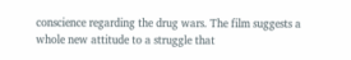conscience regarding the drug wars. The film suggests a whole new attitude to a struggle that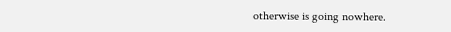otherwise is going nowhere.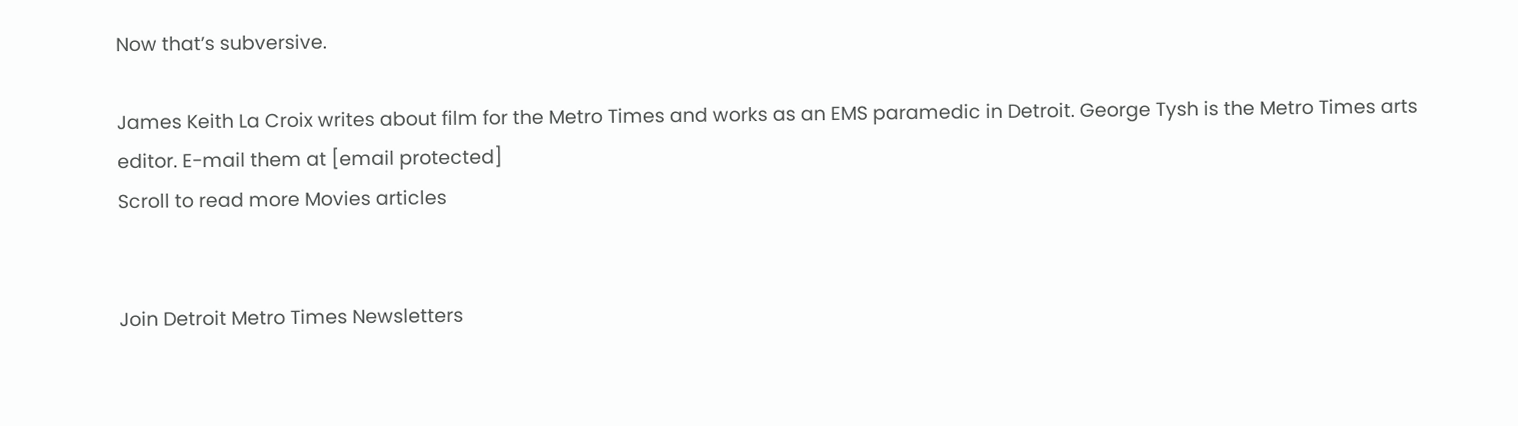Now that’s subversive.

James Keith La Croix writes about film for the Metro Times and works as an EMS paramedic in Detroit. George Tysh is the Metro Times arts editor. E-mail them at [email protected]
Scroll to read more Movies articles


Join Detroit Metro Times Newsletters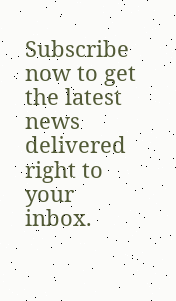Subscribe now to get the latest news delivered right to your inbox.